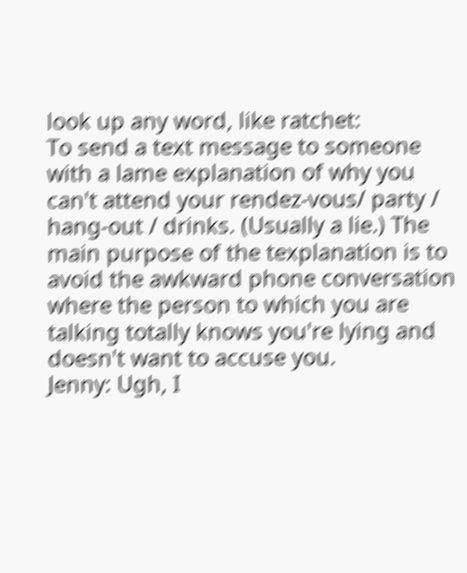look up any word, like ratchet:
To send a text message to someone with a lame explanation of why you can't attend your rendez-vous/ party / hang-out / drinks. (Usually a lie.) The main purpose of the texplanation is to avoid the awkward phone conversation where the person to which you are talking totally knows you're lying and doesn't want to accuse you.
Jenny: Ugh, I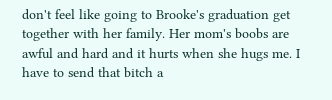don't feel like going to Brooke's graduation get together with her family. Her mom's boobs are awful and hard and it hurts when she hugs me. I have to send that bitch a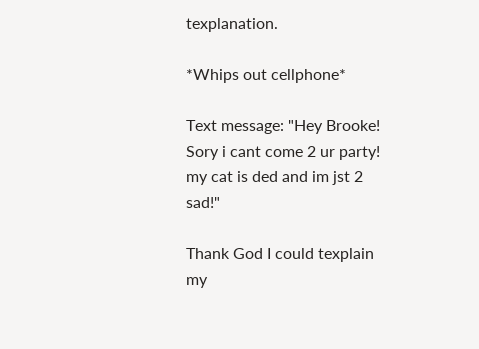texplanation.

*Whips out cellphone*

Text message: "Hey Brooke! Sory i cant come 2 ur party! my cat is ded and im jst 2 sad!"

Thank God I could texplain my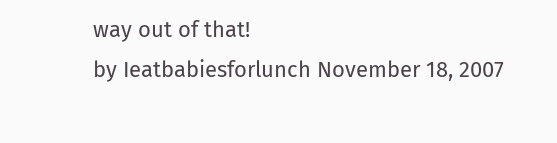way out of that!
by Ieatbabiesforlunch November 18, 2007